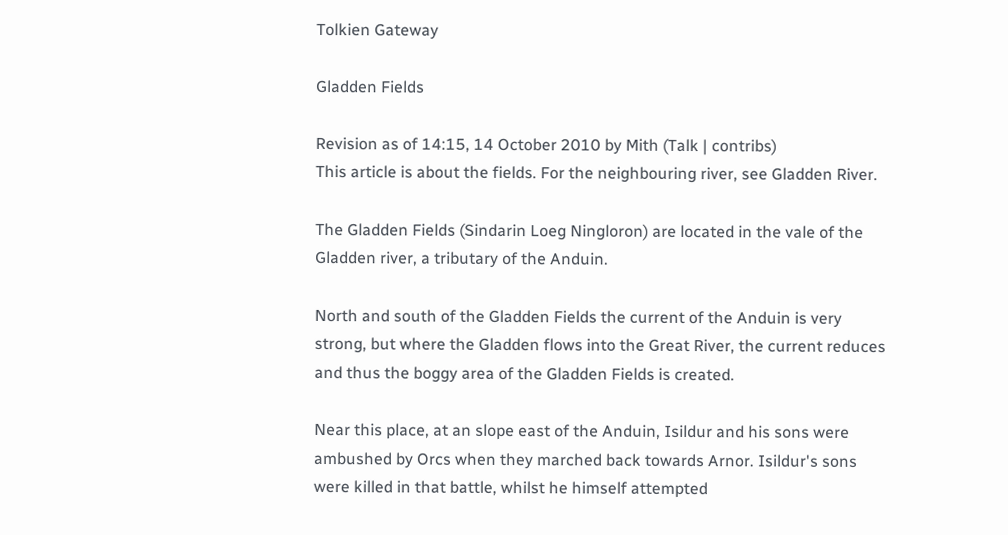Tolkien Gateway

Gladden Fields

Revision as of 14:15, 14 October 2010 by Mith (Talk | contribs)
This article is about the fields. For the neighbouring river, see Gladden River.

The Gladden Fields (Sindarin Loeg Ningloron) are located in the vale of the Gladden river, a tributary of the Anduin.

North and south of the Gladden Fields the current of the Anduin is very strong, but where the Gladden flows into the Great River, the current reduces and thus the boggy area of the Gladden Fields is created.

Near this place, at an slope east of the Anduin, Isildur and his sons were ambushed by Orcs when they marched back towards Arnor. Isildur's sons were killed in that battle, whilst he himself attempted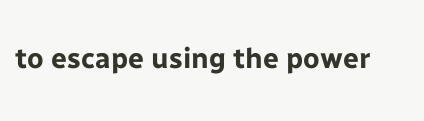to escape using the power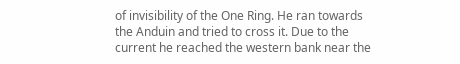of invisibility of the One Ring. He ran towards the Anduin and tried to cross it. Due to the current he reached the western bank near the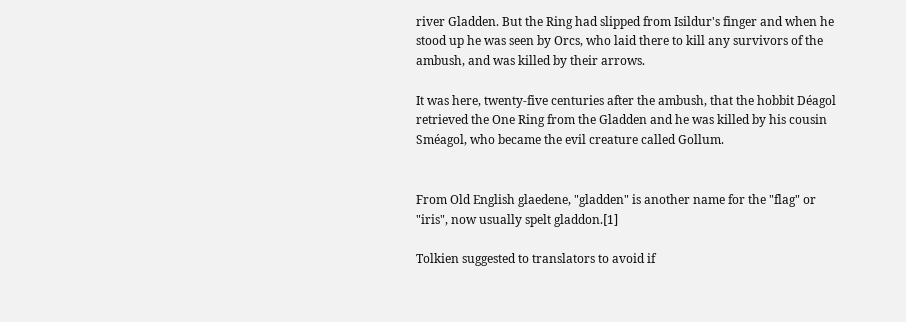river Gladden. But the Ring had slipped from Isildur's finger and when he stood up he was seen by Orcs, who laid there to kill any survivors of the ambush, and was killed by their arrows.

It was here, twenty-five centuries after the ambush, that the hobbit Déagol retrieved the One Ring from the Gladden and he was killed by his cousin Sméagol, who became the evil creature called Gollum.


From Old English glaedene, "gladden" is another name for the "flag" or "iris", now usually spelt gladdon.[1]

Tolkien suggested to translators to avoid if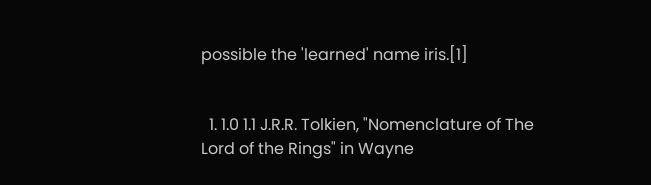possible the 'learned' name iris.[1]


  1. 1.0 1.1 J.R.R. Tolkien, "Nomenclature of The Lord of the Rings" in Wayne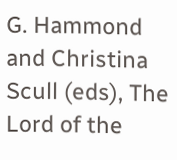G. Hammond and Christina Scull (eds), The Lord of the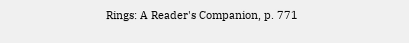Rings: A Reader's Companion, p. 771